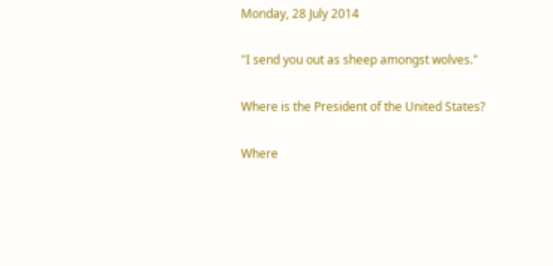Monday, 28 July 2014

"I send you out as sheep amongst wolves."

Where is the President of the United States?

Where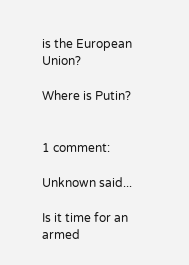is the European Union?

Where is Putin?


1 comment:

Unknown said...

Is it time for an armed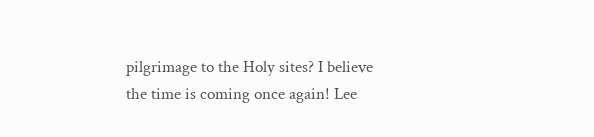pilgrimage to the Holy sites? I believe the time is coming once again! Lee